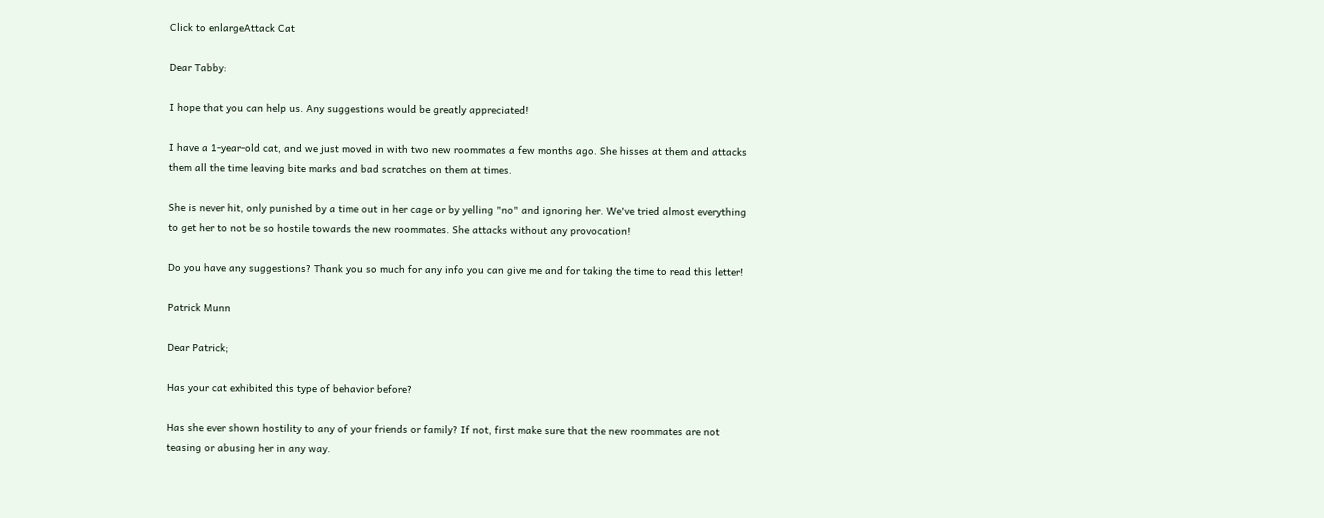Click to enlargeAttack Cat

Dear Tabby:

I hope that you can help us. Any suggestions would be greatly appreciated!

I have a 1-year-old cat, and we just moved in with two new roommates a few months ago. She hisses at them and attacks them all the time leaving bite marks and bad scratches on them at times.

She is never hit, only punished by a time out in her cage or by yelling "no" and ignoring her. We've tried almost everything to get her to not be so hostile towards the new roommates. She attacks without any provocation!

Do you have any suggestions? Thank you so much for any info you can give me and for taking the time to read this letter!

Patrick Munn

Dear Patrick;

Has your cat exhibited this type of behavior before?

Has she ever shown hostility to any of your friends or family? If not, first make sure that the new roommates are not teasing or abusing her in any way.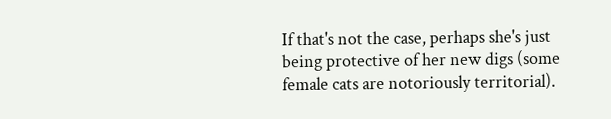If that's not the case, perhaps she's just being protective of her new digs (some female cats are notoriously territorial).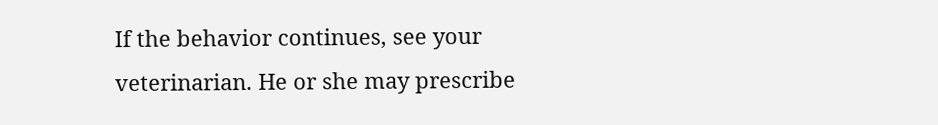If the behavior continues, see your veterinarian. He or she may prescribe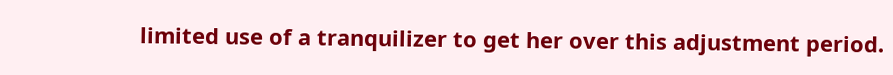limited use of a tranquilizer to get her over this adjustment period.